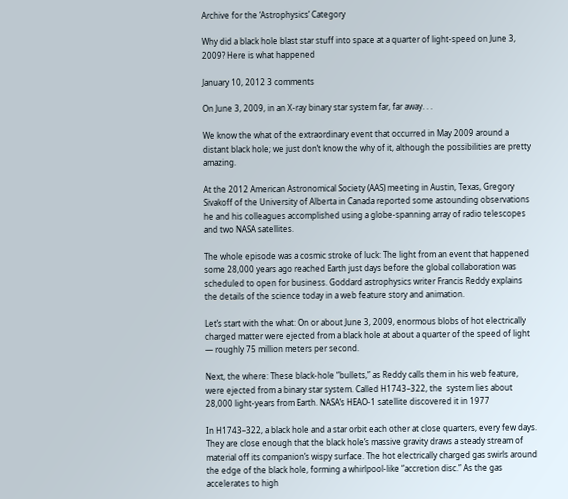Archive for the ‘Astrophysics’ Category

Why did a black hole blast star stuff into space at a quarter of light-speed on June 3, 2009? Here is what happened

January 10, 2012 3 comments

On June 3, 2009, in an X-ray binary star system far, far away. . .

We know the what of the extraordinary event that occurred in May 2009 around a distant black hole; we just don’t know the why of it, although the possibilities are pretty amazing.

At the 2012 American Astronomical Society (AAS) meeting in Austin, Texas, Gregory Sivakoff of the University of Alberta in Canada reported some astounding observations he and his colleagues accomplished using a globe-spanning array of radio telescopes and two NASA satellites.

The whole episode was a cosmic stroke of luck: The light from an event that happened some 28,000 years ago reached Earth just days before the global collaboration was scheduled to open for business. Goddard astrophysics writer Francis Reddy explains the details of the science today in a web feature story and animation.

Let’s start with the what: On or about June 3, 2009, enormous blobs of hot electrically charged matter were ejected from a black hole at about a quarter of the speed of light — roughly 75 million meters per second.

Next, the where: These black-hole “bullets,” as Reddy calls them in his web feature, were ejected from a binary star system. Called H1743–322, the  system lies about 28,000 light-years from Earth. NASA’s HEAO-1 satellite discovered it in 1977

In H1743–322, a black hole and a star orbit each other at close quarters, every few days. They are close enough that the black hole’s massive gravity draws a steady stream of material off its companion’s wispy surface. The hot electrically charged gas swirls around the edge of the black hole, forming a whirlpool-like “accretion disc.” As the gas accelerates to high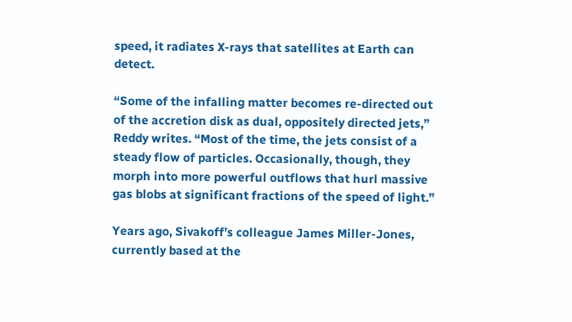speed, it radiates X-rays that satellites at Earth can detect.

“Some of the infalling matter becomes re-directed out of the accretion disk as dual, oppositely directed jets,” Reddy writes. “Most of the time, the jets consist of a steady flow of particles. Occasionally, though, they morph into more powerful outflows that hurl massive gas blobs at significant fractions of the speed of light.”

Years ago, Sivakoff’s colleague James Miller-Jones, currently based at the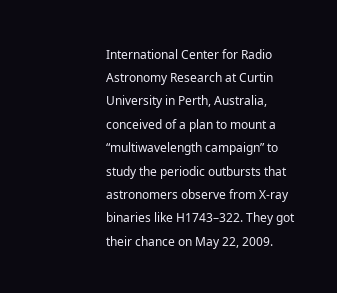International Center for Radio Astronomy Research at Curtin University in Perth, Australia, conceived of a plan to mount a “multiwavelength campaign” to study the periodic outbursts that astronomers observe from X-ray binaries like H1743–322. They got their chance on May 22, 2009.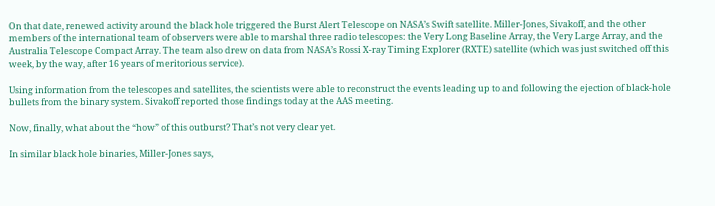On that date, renewed activity around the black hole triggered the Burst Alert Telescope on NASA’s Swift satellite. Miller-Jones, Sivakoff, and the other members of the international team of observers were able to marshal three radio telescopes: the Very Long Baseline Array, the Very Large Array, and the Australia Telescope Compact Array. The team also drew on data from NASA’s Rossi X-ray Timing Explorer (RXTE) satellite (which was just switched off this week, by the way, after 16 years of meritorious service).

Using information from the telescopes and satellites, the scientists were able to reconstruct the events leading up to and following the ejection of black-hole bullets from the binary system. Sivakoff reported those findings today at the AAS meeting.

Now, finally, what about the “how” of this outburst? That’s not very clear yet.

In similar black hole binaries, Miller-Jones says,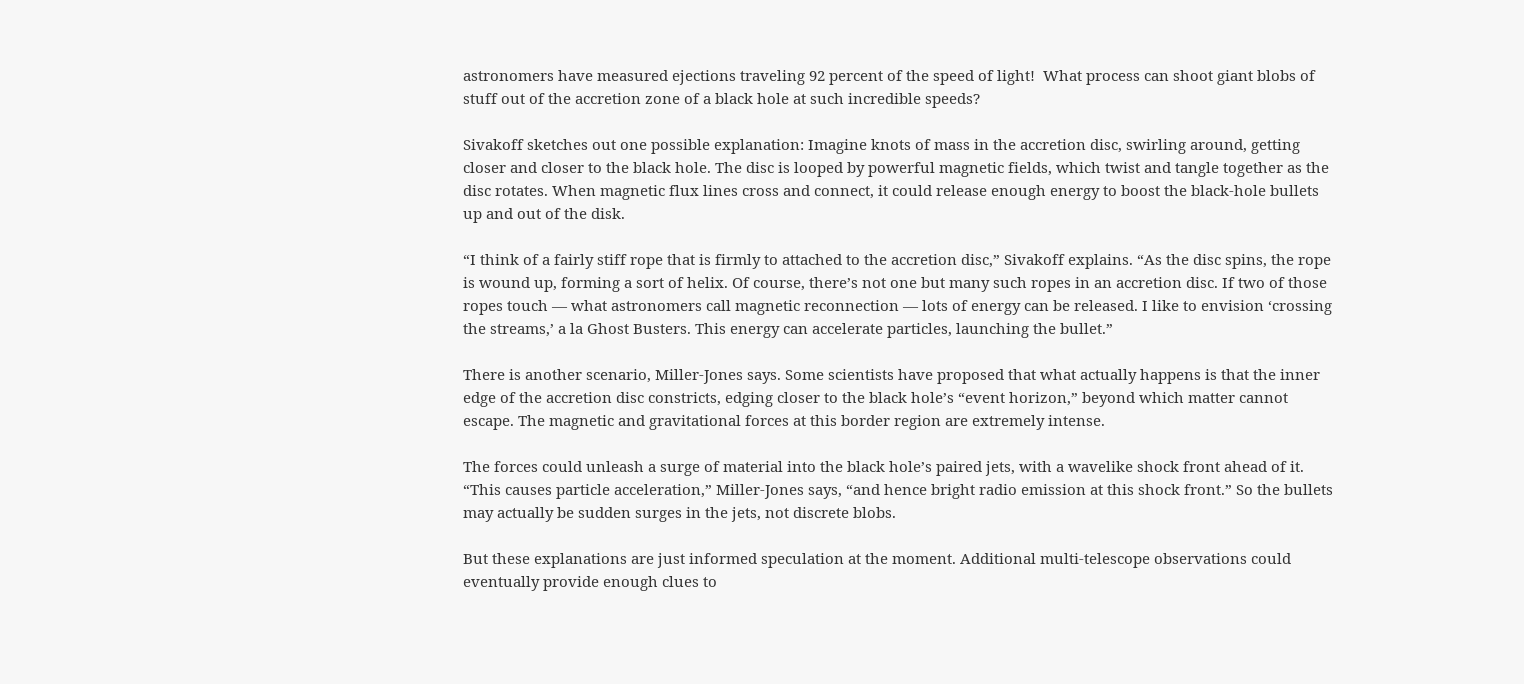astronomers have measured ejections traveling 92 percent of the speed of light!  What process can shoot giant blobs of stuff out of the accretion zone of a black hole at such incredible speeds?

Sivakoff sketches out one possible explanation: Imagine knots of mass in the accretion disc, swirling around, getting closer and closer to the black hole. The disc is looped by powerful magnetic fields, which twist and tangle together as the disc rotates. When magnetic flux lines cross and connect, it could release enough energy to boost the black-hole bullets up and out of the disk.

“I think of a fairly stiff rope that is firmly to attached to the accretion disc,” Sivakoff explains. “As the disc spins, the rope is wound up, forming a sort of helix. Of course, there’s not one but many such ropes in an accretion disc. If two of those ropes touch — what astronomers call magnetic reconnection — lots of energy can be released. I like to envision ‘crossing the streams,’ a la Ghost Busters. This energy can accelerate particles, launching the bullet.”

There is another scenario, Miller-Jones says. Some scientists have proposed that what actually happens is that the inner edge of the accretion disc constricts, edging closer to the black hole’s “event horizon,” beyond which matter cannot escape. The magnetic and gravitational forces at this border region are extremely intense.

The forces could unleash a surge of material into the black hole’s paired jets, with a wavelike shock front ahead of it. “This causes particle acceleration,” Miller-Jones says, “and hence bright radio emission at this shock front.” So the bullets may actually be sudden surges in the jets, not discrete blobs.

But these explanations are just informed speculation at the moment. Additional multi-telescope observations could eventually provide enough clues to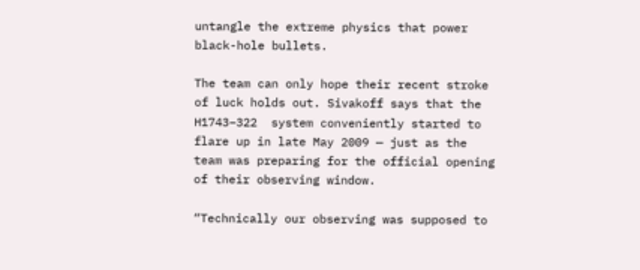untangle the extreme physics that power black-hole bullets.

The team can only hope their recent stroke of luck holds out. Sivakoff says that the H1743–322  system conveniently started to flare up in late May 2009 — just as the team was preparing for the official opening of their observing window.

“Technically our observing was supposed to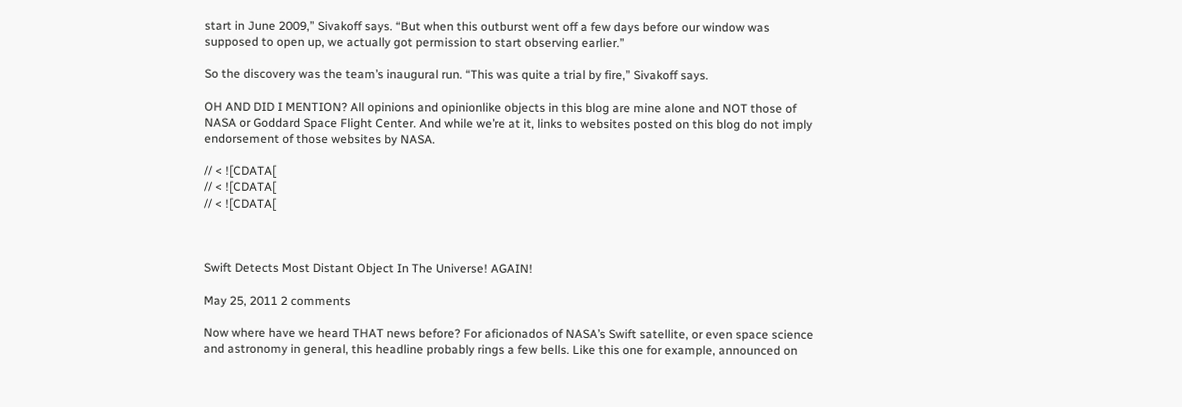start in June 2009,” Sivakoff says. “But when this outburst went off a few days before our window was supposed to open up, we actually got permission to start observing earlier.”

So the discovery was the team’s inaugural run. “This was quite a trial by fire,” Sivakoff says.

OH AND DID I MENTION? All opinions and opinionlike objects in this blog are mine alone and NOT those of NASA or Goddard Space Flight Center. And while we’re at it, links to websites posted on this blog do not imply endorsement of those websites by NASA.

// < ![CDATA[
// < ![CDATA[
// < ![CDATA[



Swift Detects Most Distant Object In The Universe! AGAIN!

May 25, 2011 2 comments

Now where have we heard THAT news before? For aficionados of NASA’s Swift satellite, or even space science and astronomy in general, this headline probably rings a few bells. Like this one for example, announced on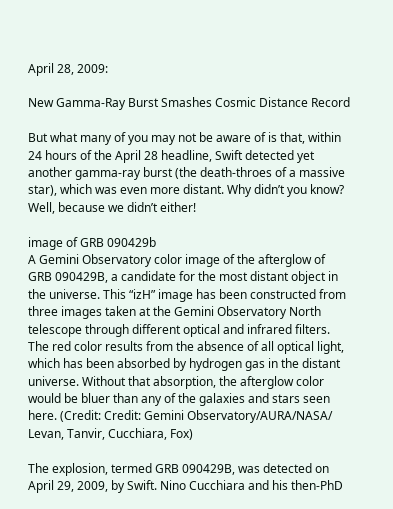April 28, 2009:

New Gamma-Ray Burst Smashes Cosmic Distance Record

But what many of you may not be aware of is that, within 24 hours of the April 28 headline, Swift detected yet another gamma-ray burst (the death-throes of a massive star), which was even more distant. Why didn’t you know? Well, because we didn’t either!

image of GRB 090429b
A Gemini Observatory color image of the afterglow of GRB 090429B, a candidate for the most distant object in the universe. This “izH” image has been constructed from three images taken at the Gemini Observatory North telescope through different optical and infrared filters. The red color results from the absence of all optical light, which has been absorbed by hydrogen gas in the distant universe. Without that absorption, the afterglow color would be bluer than any of the galaxies and stars seen here. (Credit: Credit: Gemini Observatory/AURA/NASA/ Levan, Tanvir, Cucchiara, Fox)

The explosion, termed GRB 090429B, was detected on April 29, 2009, by Swift. Nino Cucchiara and his then-PhD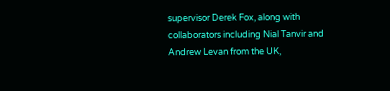supervisor Derek Fox, along with collaborators including Nial Tanvir and Andrew Levan from the UK,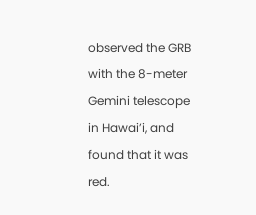observed the GRB with the 8-meter Gemini telescope in Hawai’i, and found that it was red.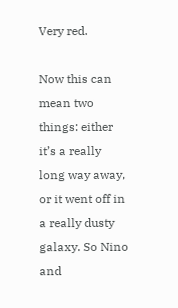Very red.

Now this can mean two things: either it’s a really long way away, or it went off in a really dusty galaxy. So Nino and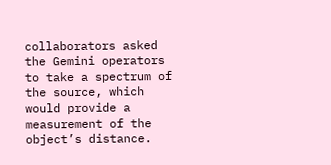collaborators asked the Gemini operators to take a spectrum of the source, which would provide a measurement of the object’s distance.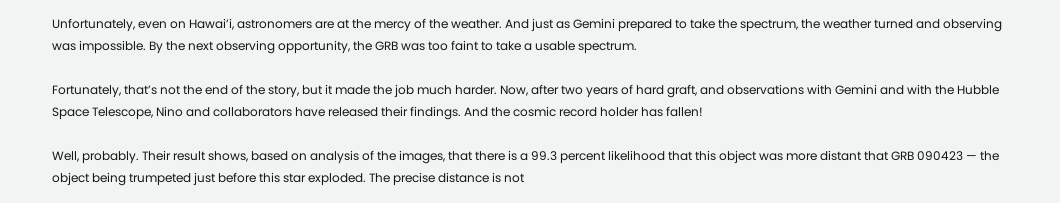Unfortunately, even on Hawai’i, astronomers are at the mercy of the weather. And just as Gemini prepared to take the spectrum, the weather turned and observing was impossible. By the next observing opportunity, the GRB was too faint to take a usable spectrum.

Fortunately, that’s not the end of the story, but it made the job much harder. Now, after two years of hard graft, and observations with Gemini and with the Hubble Space Telescope, Nino and collaborators have released their findings. And the cosmic record holder has fallen!

Well, probably. Their result shows, based on analysis of the images, that there is a 99.3 percent likelihood that this object was more distant that GRB 090423 — the object being trumpeted just before this star exploded. The precise distance is not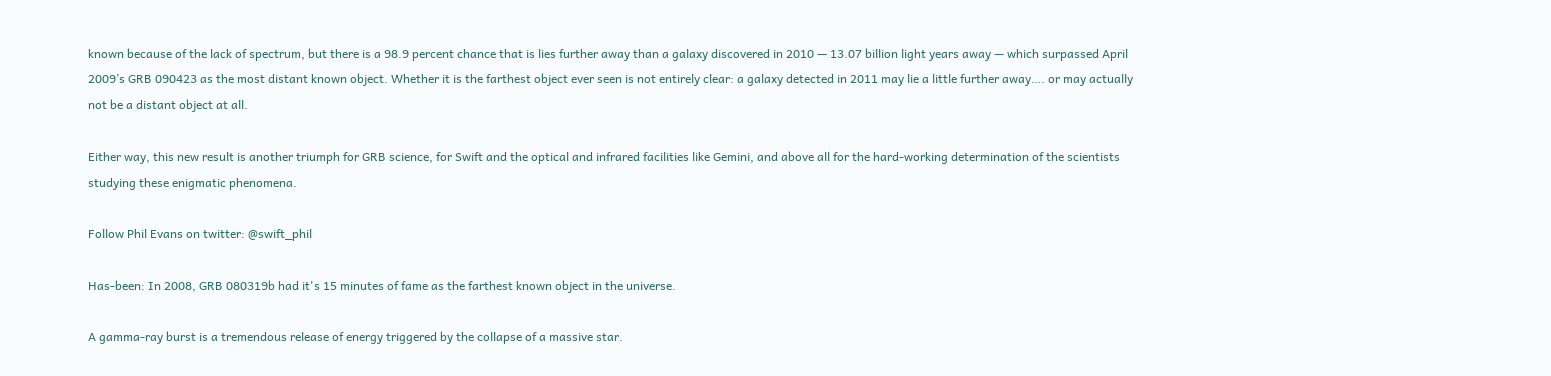known because of the lack of spectrum, but there is a 98.9 percent chance that is lies further away than a galaxy discovered in 2010 — 13.07 billion light years away — which surpassed April 2009’s GRB 090423 as the most distant known object. Whether it is the farthest object ever seen is not entirely clear: a galaxy detected in 2011 may lie a little further away…. or may actually not be a distant object at all.

Either way, this new result is another triumph for GRB science, for Swift and the optical and infrared facilities like Gemini, and above all for the hard-working determination of the scientists studying these enigmatic phenomena.

Follow Phil Evans on twitter: @swift_phil

Has-been: In 2008, GRB 080319b had it's 15 minutes of fame as the farthest known object in the universe.

A gamma-ray burst is a tremendous release of energy triggered by the collapse of a massive star.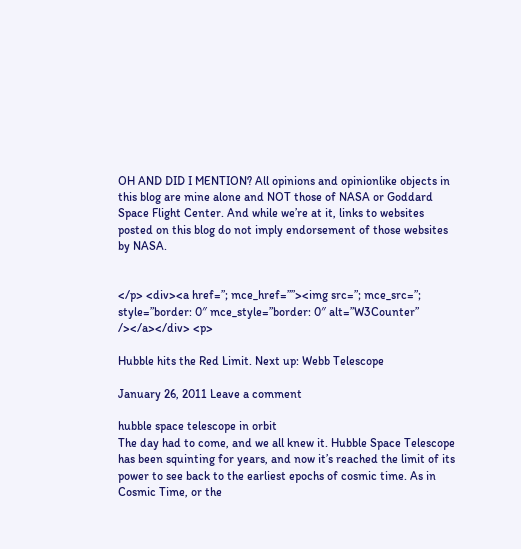OH AND DID I MENTION? All opinions and opinionlike objects in this blog are mine alone and NOT those of NASA or Goddard Space Flight Center. And while we’re at it, links to websites posted on this blog do not imply endorsement of those websites by NASA.


</p> <div><a href=”; mce_href=””><img src=”; mce_src=”; style=”border: 0″ mce_style=”border: 0″ alt=”W3Counter” /></a></div> <p>

Hubble hits the Red Limit. Next up: Webb Telescope

January 26, 2011 Leave a comment

hubble space telescope in orbit
The day had to come, and we all knew it. Hubble Space Telescope has been squinting for years, and now it’s reached the limit of its power to see back to the earliest epochs of cosmic time. As in Cosmic Time, or the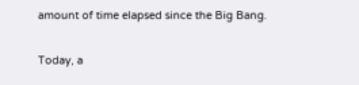amount of time elapsed since the Big Bang.

Today, a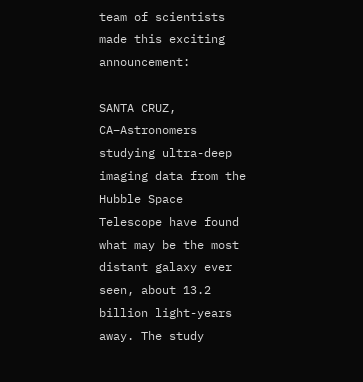team of scientists made this exciting announcement:

SANTA CRUZ, CA–Astronomers studying ultra-deep imaging data from the Hubble Space Telescope have found what may be the most distant galaxy ever seen, about 13.2 billion light-years away. The study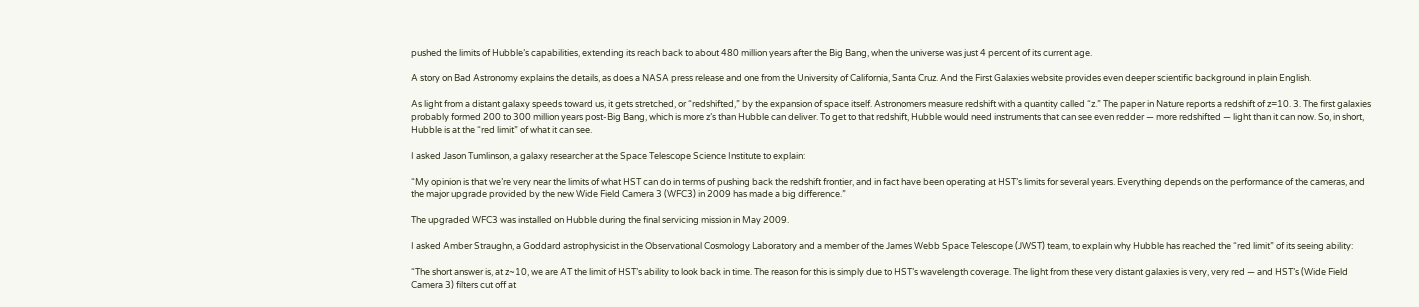pushed the limits of Hubble’s capabilities, extending its reach back to about 480 million years after the Big Bang, when the universe was just 4 percent of its current age.

A story on Bad Astronomy explains the details, as does a NASA press release and one from the University of California, Santa Cruz. And the First Galaxies website provides even deeper scientific background in plain English.

As light from a distant galaxy speeds toward us, it gets stretched, or “redshifted,” by the expansion of space itself. Astronomers measure redshift with a quantity called “z.” The paper in Nature reports a redshift of z=10. 3. The first galaxies probably formed 200 to 300 million years post-Big Bang, which is more z’s than Hubble can deliver. To get to that redshift, Hubble would need instruments that can see even redder — more redshifted — light than it can now. So, in short, Hubble is at the “red limit” of what it can see.

I asked Jason Tumlinson, a galaxy researcher at the Space Telescope Science Institute to explain:

“My opinion is that we’re very near the limits of what HST can do in terms of pushing back the redshift frontier, and in fact have been operating at HST’s limits for several years. Everything depends on the performance of the cameras, and the major upgrade provided by the new Wide Field Camera 3 (WFC3) in 2009 has made a big difference.”

The upgraded WFC3 was installed on Hubble during the final servicing mission in May 2009.

I asked Amber Straughn, a Goddard astrophysicist in the Observational Cosmology Laboratory and a member of the James Webb Space Telescope (JWST) team, to explain why Hubble has reached the “red limit” of its seeing ability:

“The short answer is, at z~10, we are AT the limit of HST’s ability to look back in time. The reason for this is simply due to HST’s wavelength coverage. The light from these very distant galaxies is very, very red — and HST’s (Wide Field Camera 3) filters cut off at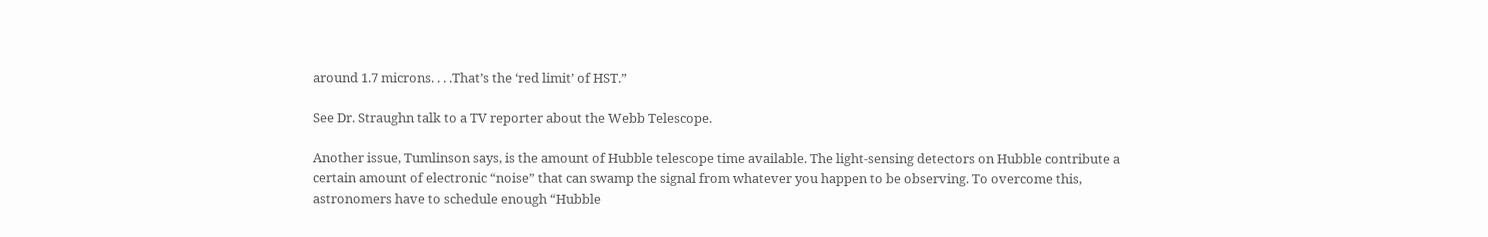around 1.7 microns. . . .That’s the ‘red limit’ of HST.”

See Dr. Straughn talk to a TV reporter about the Webb Telescope.

Another issue, Tumlinson says, is the amount of Hubble telescope time available. The light-sensing detectors on Hubble contribute a certain amount of electronic “noise” that can swamp the signal from whatever you happen to be observing. To overcome this, astronomers have to schedule enough “Hubble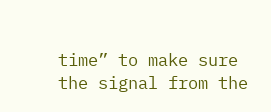time” to make sure the signal from the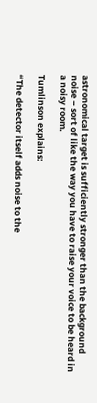astronomical target is sufficiently stronger than the background noise – sort of like the way you have to raise your voice to be heard in a noisy room.

Tumlinson explains:

“The detector itself adds noise to the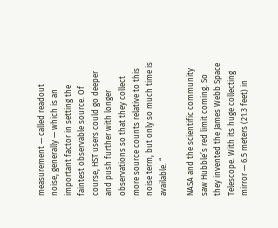measurement — called readout noise, generally — which is an important factor in setting the faintest observable source. Of course, HST users could go deeper and push further with longer observations so that they collect more source counts relative to this noise term, but only so much time is available. “

NASA and the scientific community saw Hubble’s red limit coming. So they invented the James Webb Space Telescope. With its huge collecting mirror — 6.5 meters (21.3 feet) in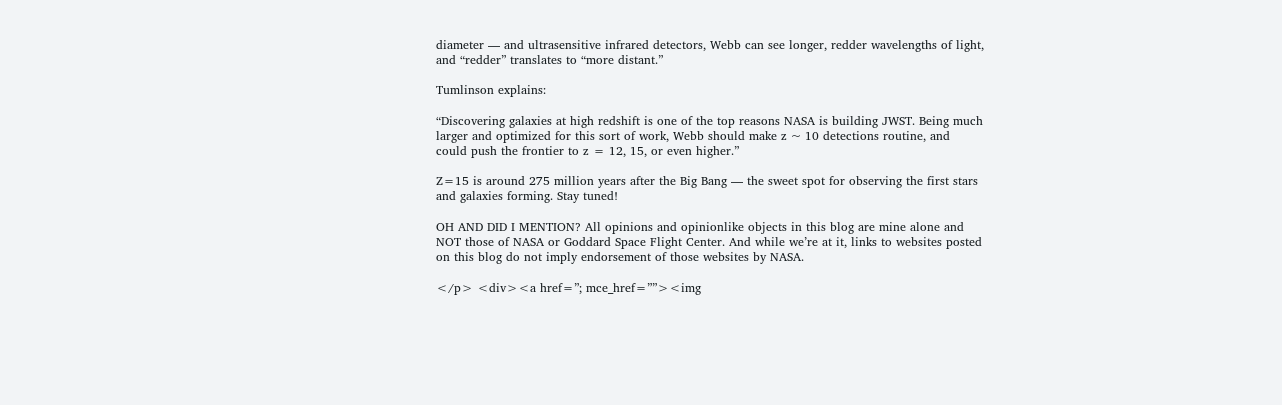diameter — and ultrasensitive infrared detectors, Webb can see longer, redder wavelengths of light, and “redder” translates to “more distant.”

Tumlinson explains:

“Discovering galaxies at high redshift is one of the top reasons NASA is building JWST. Being much larger and optimized for this sort of work, Webb should make z ~ 10 detections routine, and could push the frontier to z = 12, 15, or even higher.”

Z=15 is around 275 million years after the Big Bang — the sweet spot for observing the first stars and galaxies forming. Stay tuned!

OH AND DID I MENTION? All opinions and opinionlike objects in this blog are mine alone and NOT those of NASA or Goddard Space Flight Center. And while we’re at it, links to websites posted on this blog do not imply endorsement of those websites by NASA.

</p> <div><a href=”; mce_href=””><img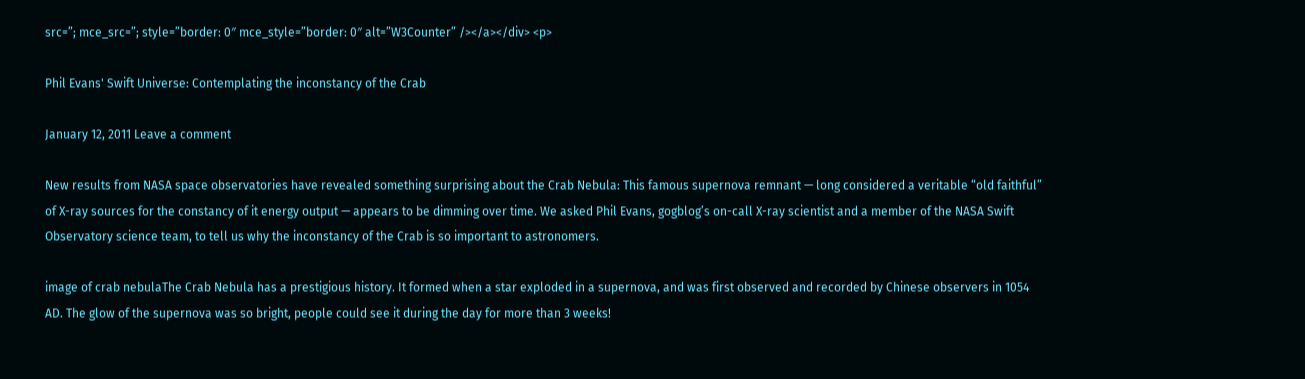src=”; mce_src=”; style=”border: 0″ mce_style=”border: 0″ alt=”W3Counter” /></a></div> <p>

Phil Evans' Swift Universe: Contemplating the inconstancy of the Crab

January 12, 2011 Leave a comment

New results from NASA space observatories have revealed something surprising about the Crab Nebula: This famous supernova remnant — long considered a veritable “old faithful” of X-ray sources for the constancy of it energy output — appears to be dimming over time. We asked Phil Evans, gogblog’s on-call X-ray scientist and a member of the NASA Swift Observatory science team, to tell us why the inconstancy of the Crab is so important to astronomers.

image of crab nebulaThe Crab Nebula has a prestigious history. It formed when a star exploded in a supernova, and was first observed and recorded by Chinese observers in 1054 AD. The glow of the supernova was so bright, people could see it during the day for more than 3 weeks!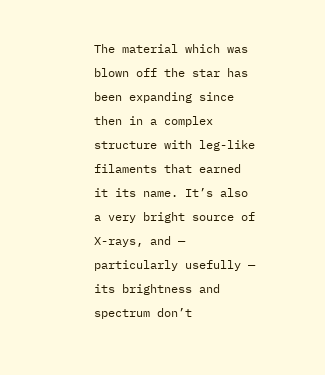The material which was blown off the star has been expanding since then in a complex structure with leg-like filaments that earned it its name. It’s also a very bright source of X-rays, and — particularly usefully — its brightness and spectrum don’t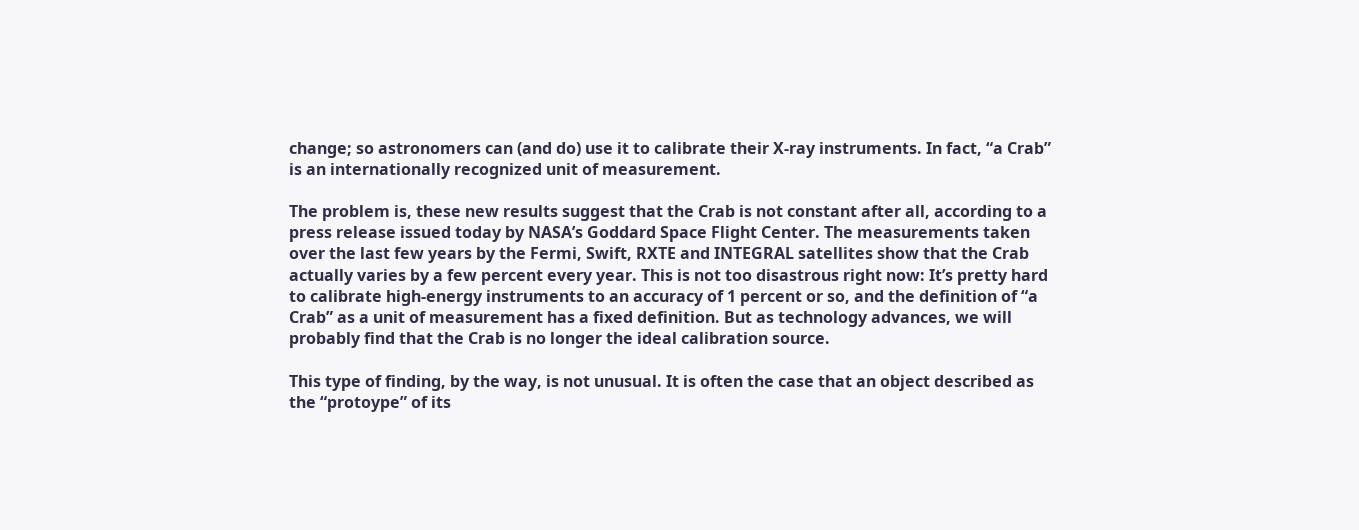change; so astronomers can (and do) use it to calibrate their X-ray instruments. In fact, “a Crab” is an internationally recognized unit of measurement.

The problem is, these new results suggest that the Crab is not constant after all, according to a press release issued today by NASA’s Goddard Space Flight Center. The measurements taken over the last few years by the Fermi, Swift, RXTE and INTEGRAL satellites show that the Crab actually varies by a few percent every year. This is not too disastrous right now: It’s pretty hard to calibrate high-energy instruments to an accuracy of 1 percent or so, and the definition of “a Crab” as a unit of measurement has a fixed definition. But as technology advances, we will probably find that the Crab is no longer the ideal calibration source.

This type of finding, by the way, is not unusual. It is often the case that an object described as the “protoype” of its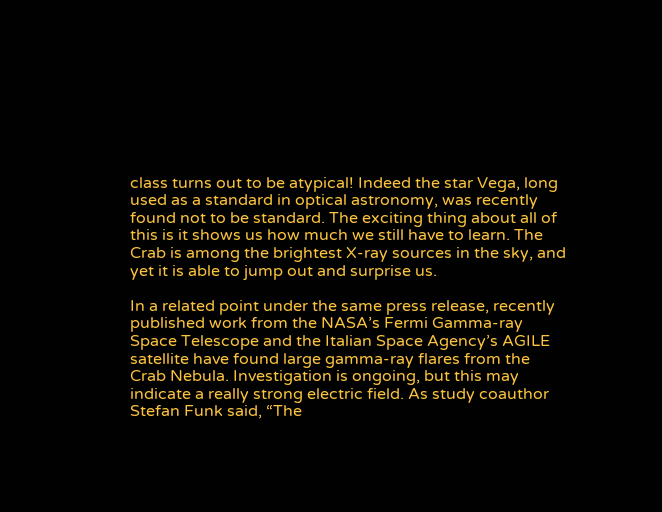class turns out to be atypical! Indeed the star Vega, long used as a standard in optical astronomy, was recently found not to be standard. The exciting thing about all of this is it shows us how much we still have to learn. The Crab is among the brightest X-ray sources in the sky, and yet it is able to jump out and surprise us.

In a related point under the same press release, recently published work from the NASA’s Fermi Gamma-ray Space Telescope and the Italian Space Agency’s AGILE satellite have found large gamma-ray flares from the Crab Nebula. Investigation is ongoing, but this may indicate a really strong electric field. As study coauthor Stefan Funk said, “The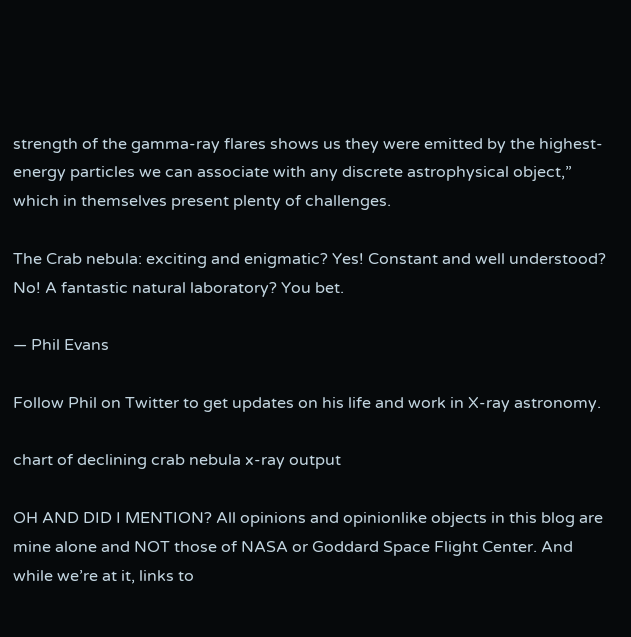strength of the gamma-ray flares shows us they were emitted by the highest-energy particles we can associate with any discrete astrophysical object,” which in themselves present plenty of challenges.

The Crab nebula: exciting and enigmatic? Yes! Constant and well understood? No! A fantastic natural laboratory? You bet.

— Phil Evans

Follow Phil on Twitter to get updates on his life and work in X-ray astronomy.

chart of declining crab nebula x-ray output

OH AND DID I MENTION? All opinions and opinionlike objects in this blog are mine alone and NOT those of NASA or Goddard Space Flight Center. And while we’re at it, links to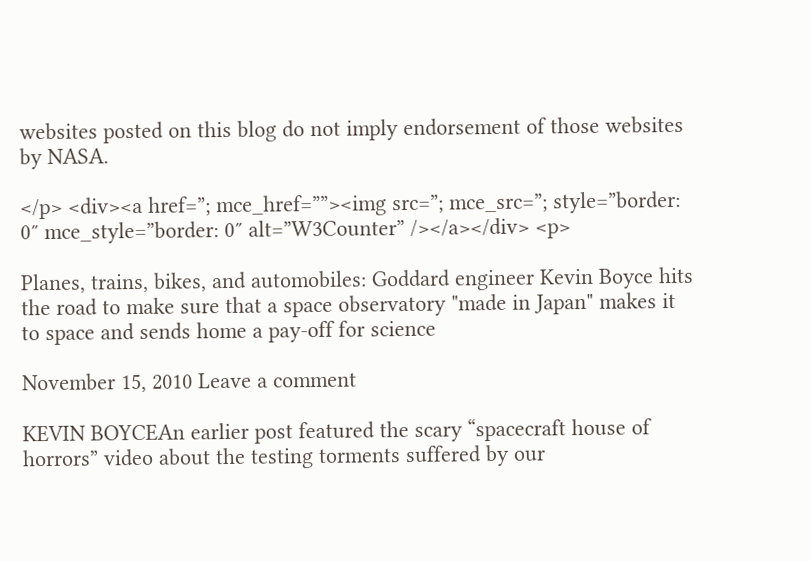websites posted on this blog do not imply endorsement of those websites by NASA.

</p> <div><a href=”; mce_href=””><img src=”; mce_src=”; style=”border: 0″ mce_style=”border: 0″ alt=”W3Counter” /></a></div> <p>

Planes, trains, bikes, and automobiles: Goddard engineer Kevin Boyce hits the road to make sure that a space observatory "made in Japan" makes it to space and sends home a pay-off for science

November 15, 2010 Leave a comment

KEVIN BOYCEAn earlier post featured the scary “spacecraft house of horrors” video about the testing torments suffered by our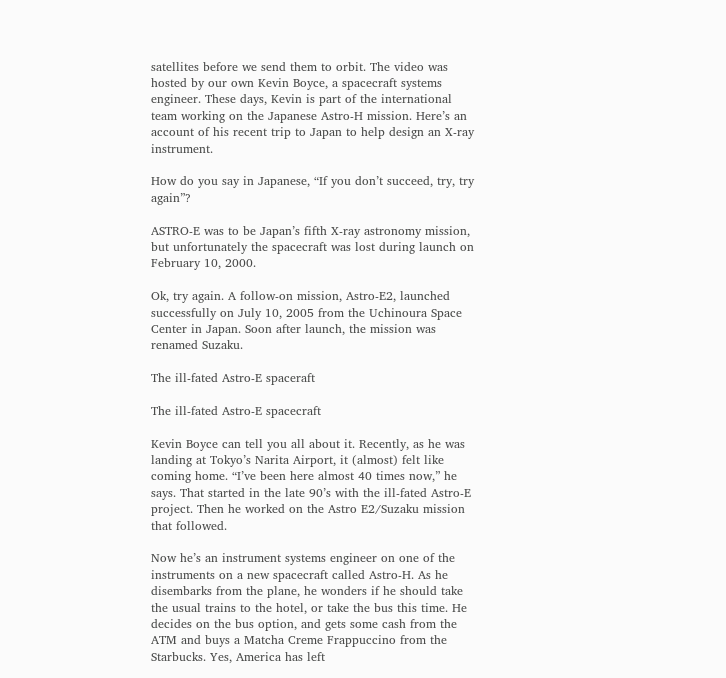satellites before we send them to orbit. The video was hosted by our own Kevin Boyce, a spacecraft systems engineer. These days, Kevin is part of the international team working on the Japanese Astro-H mission. Here’s an account of his recent trip to Japan to help design an X-ray instrument.

How do you say in Japanese, “If you don’t succeed, try, try again”?

ASTRO-E was to be Japan’s fifth X-ray astronomy mission, but unfortunately the spacecraft was lost during launch on February 10, 2000.

Ok, try again. A follow-on mission, Astro-E2, launched successfully on July 10, 2005 from the Uchinoura Space Center in Japan. Soon after launch, the mission was renamed Suzaku.

The ill-fated Astro-E spaceraft

The ill-fated Astro-E spacecraft

Kevin Boyce can tell you all about it. Recently, as he was landing at Tokyo’s Narita Airport, it (almost) felt like coming home. “I’ve been here almost 40 times now,” he says. That started in the late 90’s with the ill-fated Astro-E project. Then he worked on the Astro E2/Suzaku mission that followed.

Now he’s an instrument systems engineer on one of the instruments on a new spacecraft called Astro-H. As he disembarks from the plane, he wonders if he should take the usual trains to the hotel, or take the bus this time. He decides on the bus option, and gets some cash from the ATM and buys a Matcha Creme Frappuccino from the Starbucks. Yes, America has left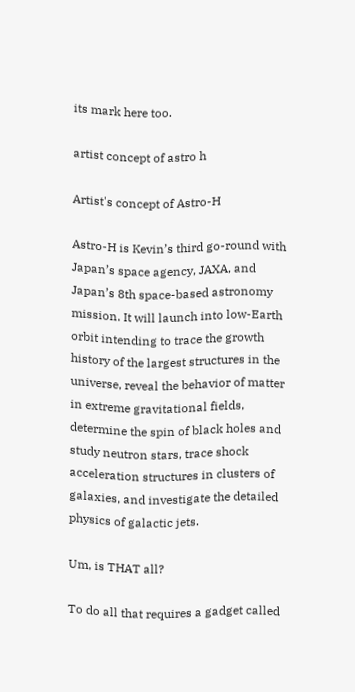its mark here too.

artist concept of astro h

Artist's concept of Astro-H

Astro-H is Kevin’s third go-round with Japan’s space agency, JAXA, and Japan’s 8th space-based astronomy mission. It will launch into low-Earth orbit intending to trace the growth history of the largest structures in the universe, reveal the behavior of matter in extreme gravitational fields, determine the spin of black holes and study neutron stars, trace shock acceleration structures in clusters of galaxies, and investigate the detailed physics of galactic jets.

Um, is THAT all?

To do all that requires a gadget called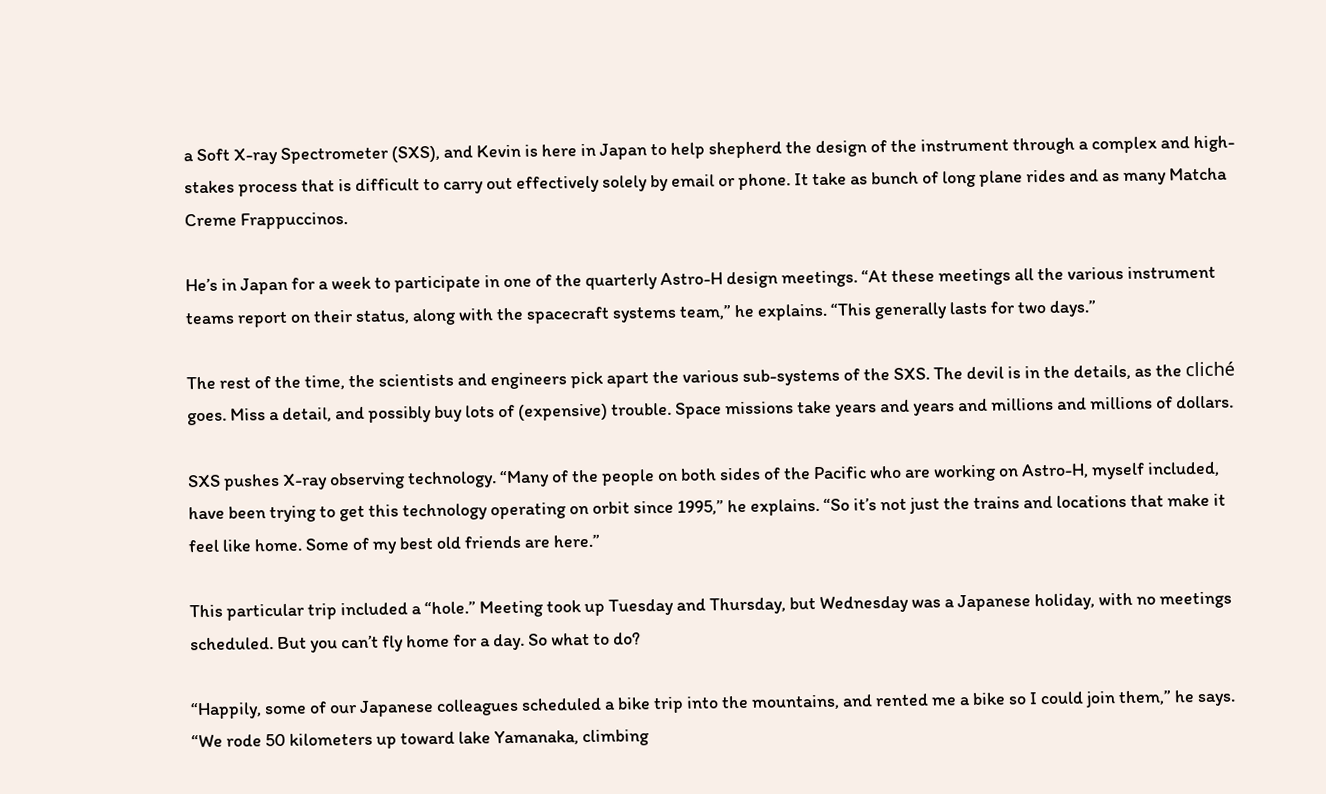a Soft X-ray Spectrometer (SXS), and Kevin is here in Japan to help shepherd the design of the instrument through a complex and high-stakes process that is difficult to carry out effectively solely by email or phone. It take as bunch of long plane rides and as many Matcha Creme Frappuccinos.

He’s in Japan for a week to participate in one of the quarterly Astro-H design meetings. “At these meetings all the various instrument teams report on their status, along with the spacecraft systems team,” he explains. “This generally lasts for two days.”

The rest of the time, the scientists and engineers pick apart the various sub-systems of the SXS. The devil is in the details, as the cliché goes. Miss a detail, and possibly buy lots of (expensive) trouble. Space missions take years and years and millions and millions of dollars.

SXS pushes X-ray observing technology. “Many of the people on both sides of the Pacific who are working on Astro-H, myself included, have been trying to get this technology operating on orbit since 1995,” he explains. “So it’s not just the trains and locations that make it feel like home. Some of my best old friends are here.”

This particular trip included a “hole.” Meeting took up Tuesday and Thursday, but Wednesday was a Japanese holiday, with no meetings scheduled. But you can’t fly home for a day. So what to do?

“Happily, some of our Japanese colleagues scheduled a bike trip into the mountains, and rented me a bike so I could join them,” he says. “We rode 50 kilometers up toward lake Yamanaka, climbing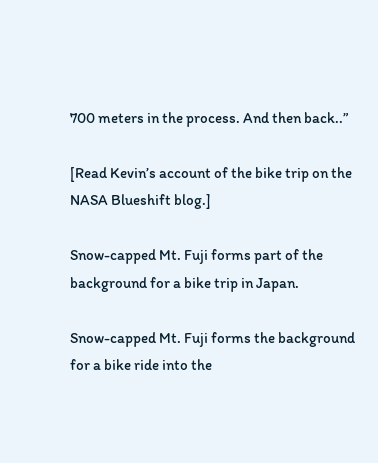700 meters in the process. And then back..”

[Read Kevin’s account of the bike trip on the NASA Blueshift blog.]

Snow-capped Mt. Fuji forms part of the background for a bike trip in Japan.

Snow-capped Mt. Fuji forms the background for a bike ride into the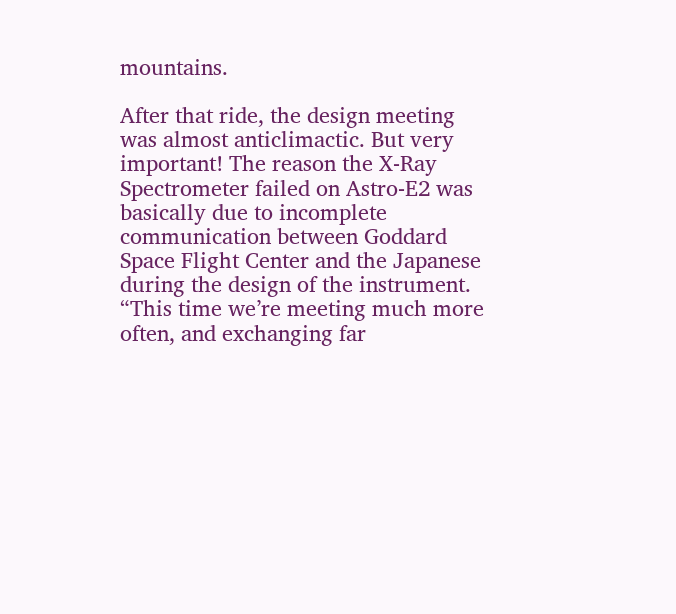mountains.

After that ride, the design meeting was almost anticlimactic. But very important! The reason the X-Ray Spectrometer failed on Astro-E2 was basically due to incomplete communication between Goddard Space Flight Center and the Japanese during the design of the instrument. “This time we’re meeting much more often, and exchanging far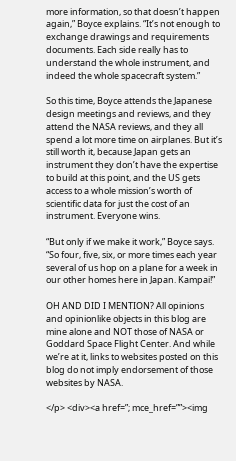more information, so that doesn’t happen again,” Boyce explains. “It’s not enough to exchange drawings and requirements documents. Each side really has to understand the whole instrument, and indeed the whole spacecraft system.”

So this time, Boyce attends the Japanese design meetings and reviews, and they attend the NASA reviews, and they all spend a lot more time on airplanes. But it’s still worth it, because Japan gets an instrument they don’t have the expertise to build at this point, and the US gets access to a whole mission’s worth of scientific data for just the cost of an instrument. Everyone wins.

“But only if we make it work,” Boyce says. “So four, five, six, or more times each year several of us hop on a plane for a week in our other homes here in Japan. Kampai!”

OH AND DID I MENTION? All opinions and opinionlike objects in this blog are mine alone and NOT those of NASA or Goddard Space Flight Center. And while we’re at it, links to websites posted on this blog do not imply endorsement of those websites by NASA.

</p> <div><a href=”; mce_href=””><img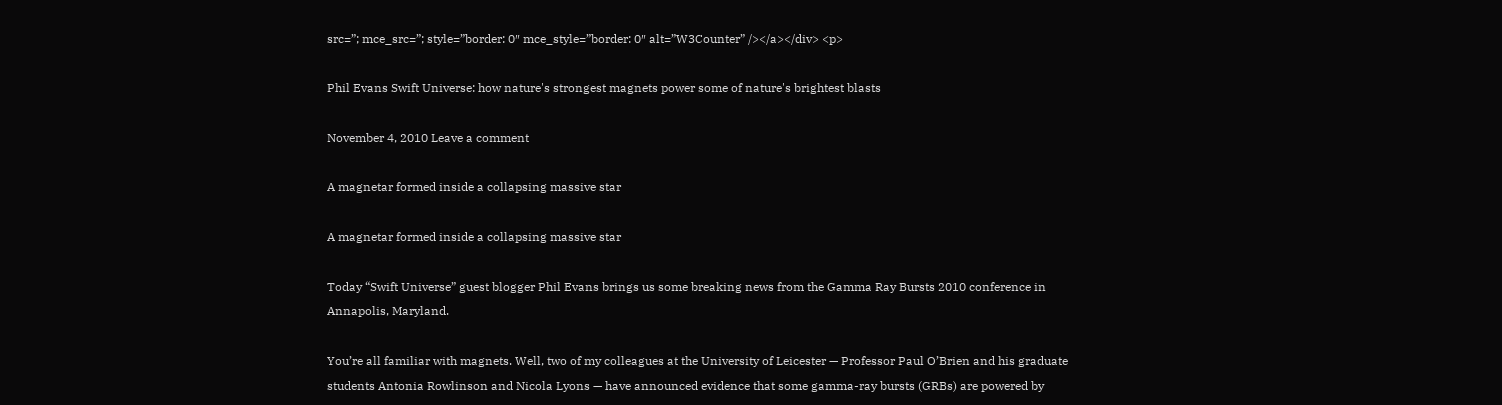src=”; mce_src=”; style=”border: 0″ mce_style=”border: 0″ alt=”W3Counter” /></a></div> <p>

Phil Evans Swift Universe: how nature's strongest magnets power some of nature's brightest blasts

November 4, 2010 Leave a comment

A magnetar formed inside a collapsing massive star

A magnetar formed inside a collapsing massive star

Today “Swift Universe” guest blogger Phil Evans brings us some breaking news from the Gamma Ray Bursts 2010 conference in Annapolis, Maryland.

You’re all familiar with magnets. Well, two of my colleagues at the University of Leicester — Professor Paul O’Brien and his graduate students Antonia Rowlinson and Nicola Lyons — have announced evidence that some gamma-ray bursts (GRBs) are powered by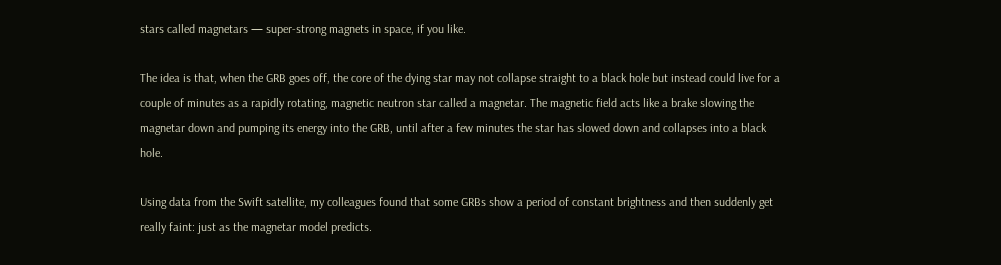stars called magnetars — super-strong magnets in space, if you like.

The idea is that, when the GRB goes off, the core of the dying star may not collapse straight to a black hole but instead could live for a couple of minutes as a rapidly rotating, magnetic neutron star called a magnetar. The magnetic field acts like a brake slowing the magnetar down and pumping its energy into the GRB, until after a few minutes the star has slowed down and collapses into a black hole.

Using data from the Swift satellite, my colleagues found that some GRBs show a period of constant brightness and then suddenly get really faint: just as the magnetar model predicts.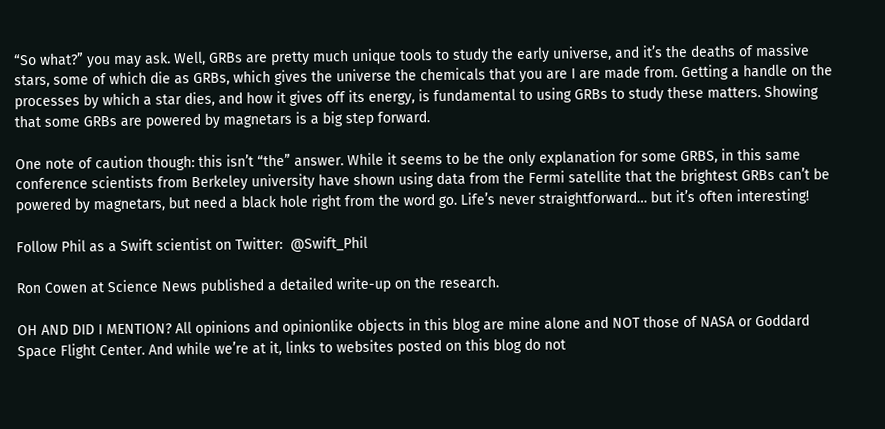“So what?” you may ask. Well, GRBs are pretty much unique tools to study the early universe, and it’s the deaths of massive stars, some of which die as GRBs, which gives the universe the chemicals that you are I are made from. Getting a handle on the processes by which a star dies, and how it gives off its energy, is fundamental to using GRBs to study these matters. Showing that some GRBs are powered by magnetars is a big step forward.

One note of caution though: this isn’t “the” answer. While it seems to be the only explanation for some GRBS, in this same conference scientists from Berkeley university have shown using data from the Fermi satellite that the brightest GRBs can’t be powered by magnetars, but need a black hole right from the word go. Life’s never straightforward… but it’s often interesting!

Follow Phil as a Swift scientist on Twitter:  @Swift_Phil

Ron Cowen at Science News published a detailed write-up on the research.

OH AND DID I MENTION? All opinions and opinionlike objects in this blog are mine alone and NOT those of NASA or Goddard Space Flight Center. And while we’re at it, links to websites posted on this blog do not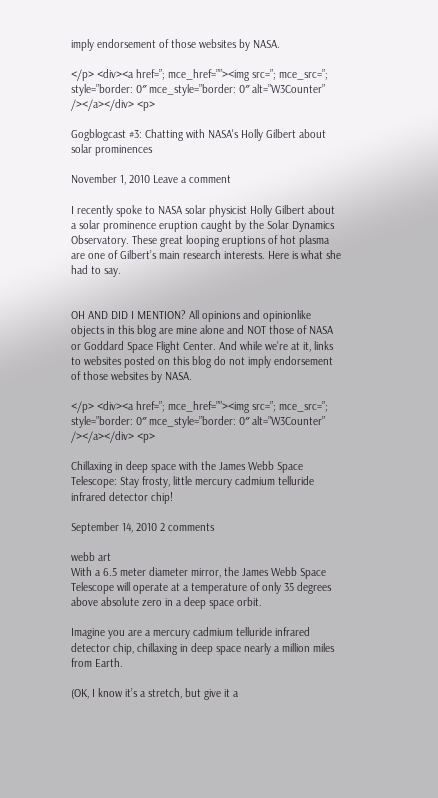imply endorsement of those websites by NASA.

</p> <div><a href=”; mce_href=””><img src=”; mce_src=”; style=”border: 0″ mce_style=”border: 0″ alt=”W3Counter” /></a></div> <p>

Gogblogcast #3: Chatting with NASA's Holly Gilbert about solar prominences

November 1, 2010 Leave a comment

I recently spoke to NASA solar physicist Holly Gilbert about a solar prominence eruption caught by the Solar Dynamics Observatory. These great looping eruptions of hot plasma are one of Gilbert’s main research interests. Here is what she had to say.


OH AND DID I MENTION? All opinions and opinionlike objects in this blog are mine alone and NOT those of NASA or Goddard Space Flight Center. And while we’re at it, links to websites posted on this blog do not imply endorsement of those websites by NASA.

</p> <div><a href=”; mce_href=””><img src=”; mce_src=”; style=”border: 0″ mce_style=”border: 0″ alt=”W3Counter” /></a></div> <p>

Chillaxing in deep space with the James Webb Space Telescope: Stay frosty, little mercury cadmium telluride infrared detector chip!

September 14, 2010 2 comments

webb art
With a 6.5 meter diameter mirror, the James Webb Space Telescope will operate at a temperature of only 35 degrees above absolute zero in a deep space orbit.

Imagine you are a mercury cadmium telluride infrared detector chip, chillaxing in deep space nearly a million miles from Earth.

(OK, I know it’s a stretch, but give it a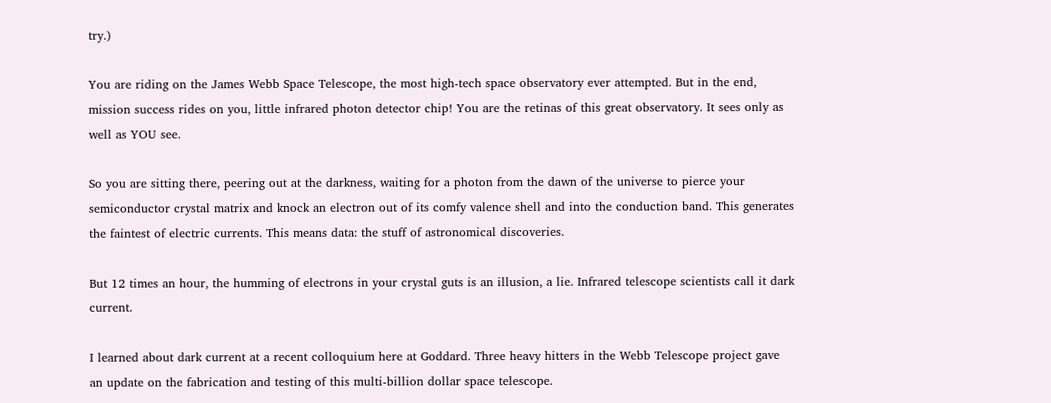try.)

You are riding on the James Webb Space Telescope, the most high-tech space observatory ever attempted. But in the end, mission success rides on you, little infrared photon detector chip! You are the retinas of this great observatory. It sees only as well as YOU see.

So you are sitting there, peering out at the darkness, waiting for a photon from the dawn of the universe to pierce your semiconductor crystal matrix and knock an electron out of its comfy valence shell and into the conduction band. This generates the faintest of electric currents. This means data: the stuff of astronomical discoveries.

But 12 times an hour, the humming of electrons in your crystal guts is an illusion, a lie. Infrared telescope scientists call it dark current.

I learned about dark current at a recent colloquium here at Goddard. Three heavy hitters in the Webb Telescope project gave an update on the fabrication and testing of this multi-billion dollar space telescope.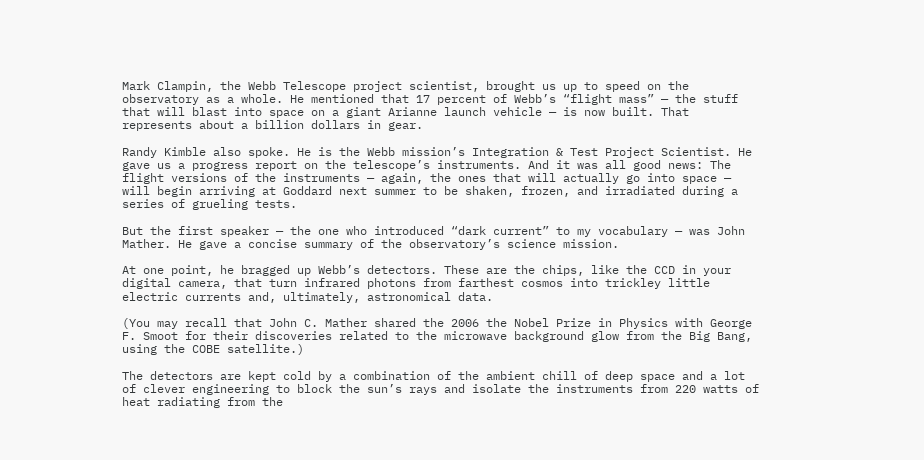Mark Clampin, the Webb Telescope project scientist, brought us up to speed on the observatory as a whole. He mentioned that 17 percent of Webb’s “flight mass” — the stuff that will blast into space on a giant Arianne launch vehicle — is now built. That represents about a billion dollars in gear.

Randy Kimble also spoke. He is the Webb mission’s Integration & Test Project Scientist. He gave us a progress report on the telescope’s instruments. And it was all good news: The flight versions of the instruments — again, the ones that will actually go into space — will begin arriving at Goddard next summer to be shaken, frozen, and irradiated during a series of grueling tests.

But the first speaker — the one who introduced “dark current” to my vocabulary — was John Mather. He gave a concise summary of the observatory’s science mission.

At one point, he bragged up Webb’s detectors. These are the chips, like the CCD in your digital camera, that turn infrared photons from farthest cosmos into trickley little electric currents and, ultimately, astronomical data.

(You may recall that John C. Mather shared the 2006 the Nobel Prize in Physics with George F. Smoot for their discoveries related to the microwave background glow from the Big Bang, using the COBE satellite.)

The detectors are kept cold by a combination of the ambient chill of deep space and a lot of clever engineering to block the sun’s rays and isolate the instruments from 220 watts of heat radiating from the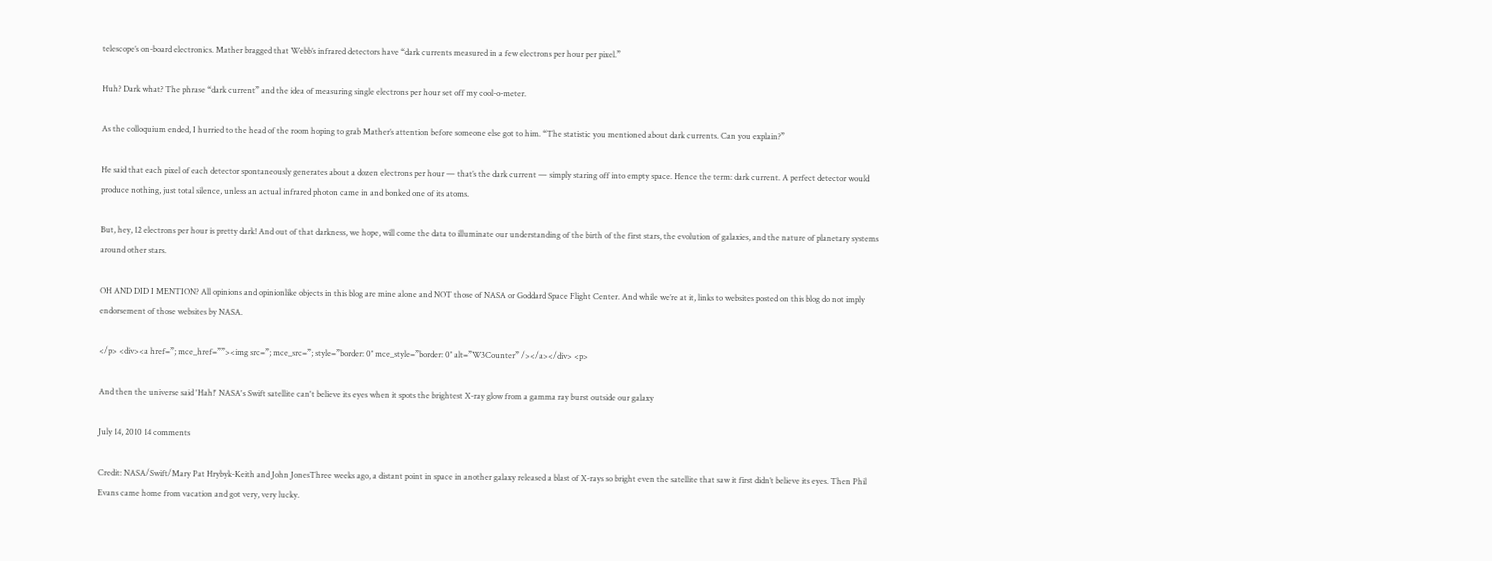telescope’s on-board electronics. Mather bragged that Webb’s infrared detectors have “dark currents measured in a few electrons per hour per pixel.”

Huh? Dark what? The phrase “dark current” and the idea of measuring single electrons per hour set off my cool-o-meter.

As the colloquium ended, I hurried to the head of the room hoping to grab Mather’s attention before someone else got to him. “The statistic you mentioned about dark currents. Can you explain?”

He said that each pixel of each detector spontaneously generates about a dozen electrons per hour — that’s the dark current — simply staring off into empty space. Hence the term: dark current. A perfect detector would produce nothing, just total silence, unless an actual infrared photon came in and bonked one of its atoms.

But, hey, 12 electrons per hour is pretty dark! And out of that darkness, we hope, will come the data to illuminate our understanding of the birth of the first stars, the evolution of galaxies, and the nature of planetary systems around other stars.

OH AND DID I MENTION? All opinions and opinionlike objects in this blog are mine alone and NOT those of NASA or Goddard Space Flight Center. And while we’re at it, links to websites posted on this blog do not imply endorsement of those websites by NASA.

</p> <div><a href=”; mce_href=””><img src=”; mce_src=”; style=”border: 0″ mce_style=”border: 0″ alt=”W3Counter” /></a></div> <p>

And then the universe said 'Hah!' NASA's Swift satellite can't believe its eyes when it spots the brightest X-ray glow from a gamma ray burst outside our galaxy

July 14, 2010 14 comments

Credit: NASA/Swift/Mary Pat Hrybyk-Keith and John JonesThree weeks ago, a distant point in space in another galaxy released a blast of X-rays so bright even the satellite that saw it first didn’t believe its eyes. Then Phil Evans came home from vacation and got very, very lucky.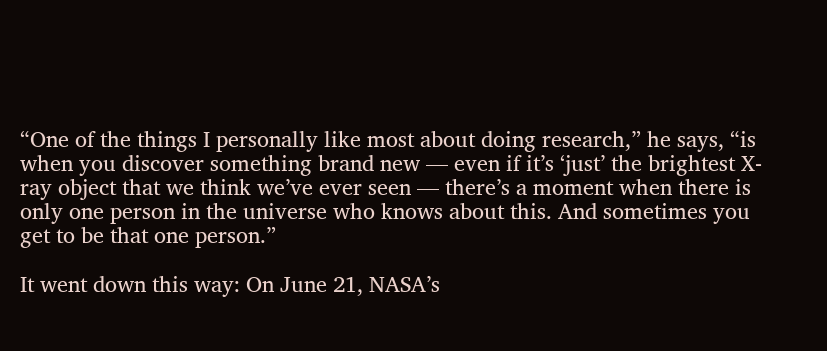“One of the things I personally like most about doing research,” he says, “is when you discover something brand new — even if it’s ‘just’ the brightest X-ray object that we think we’ve ever seen — there’s a moment when there is only one person in the universe who knows about this. And sometimes you get to be that one person.”

It went down this way: On June 21, NASA’s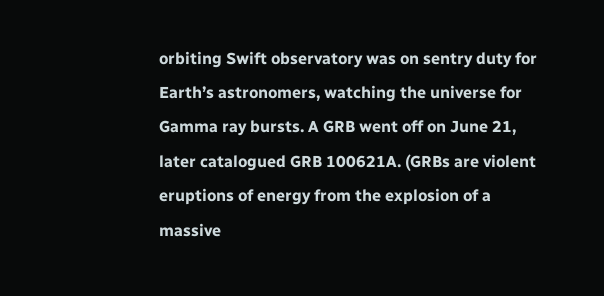orbiting Swift observatory was on sentry duty for Earth’s astronomers, watching the universe for Gamma ray bursts. A GRB went off on June 21, later catalogued GRB 100621A. (GRBs are violent eruptions of energy from the explosion of a massive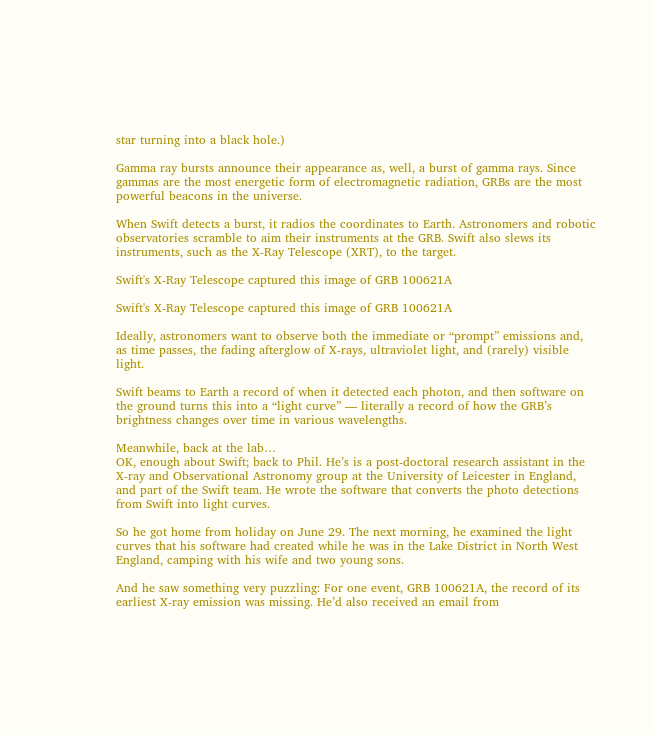star turning into a black hole.)

Gamma ray bursts announce their appearance as, well, a burst of gamma rays. Since gammas are the most energetic form of electromagnetic radiation, GRBs are the most powerful beacons in the universe.

When Swift detects a burst, it radios the coordinates to Earth. Astronomers and robotic observatories scramble to aim their instruments at the GRB. Swift also slews its instruments, such as the X-Ray Telescope (XRT), to the target.

Swift's X-Ray Telescope captured this image of GRB 100621A

Swift's X-Ray Telescope captured this image of GRB 100621A

Ideally, astronomers want to observe both the immediate or “prompt” emissions and, as time passes, the fading afterglow of X-rays, ultraviolet light, and (rarely) visible light.

Swift beams to Earth a record of when it detected each photon, and then software on the ground turns this into a “light curve” — literally a record of how the GRB’s brightness changes over time in various wavelengths.

Meanwhile, back at the lab…
OK, enough about Swift; back to Phil. He’s is a post-doctoral research assistant in the X-ray and Observational Astronomy group at the University of Leicester in England, and part of the Swift team. He wrote the software that converts the photo detections from Swift into light curves.

So he got home from holiday on June 29. The next morning, he examined the light curves that his software had created while he was in the Lake District in North West England, camping with his wife and two young sons.

And he saw something very puzzling: For one event, GRB 100621A, the record of its earliest X-ray emission was missing. He’d also received an email from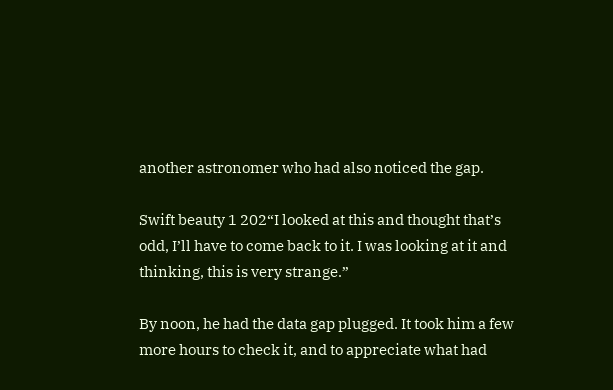another astronomer who had also noticed the gap.

Swift beauty 1 202“I looked at this and thought that’s odd, I’ll have to come back to it. I was looking at it and thinking, this is very strange.”

By noon, he had the data gap plugged. It took him a few more hours to check it, and to appreciate what had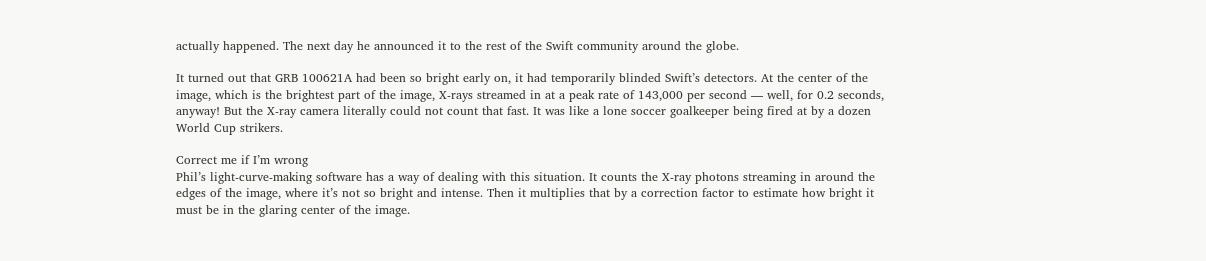actually happened. The next day he announced it to the rest of the Swift community around the globe.

It turned out that GRB 100621A had been so bright early on, it had temporarily blinded Swift’s detectors. At the center of the image, which is the brightest part of the image, X-rays streamed in at a peak rate of 143,000 per second — well, for 0.2 seconds, anyway! But the X-ray camera literally could not count that fast. It was like a lone soccer goalkeeper being fired at by a dozen World Cup strikers.

Correct me if I’m wrong
Phil’s light-curve-making software has a way of dealing with this situation. It counts the X-ray photons streaming in around the edges of the image, where it’s not so bright and intense. Then it multiplies that by a correction factor to estimate how bright it must be in the glaring center of the image.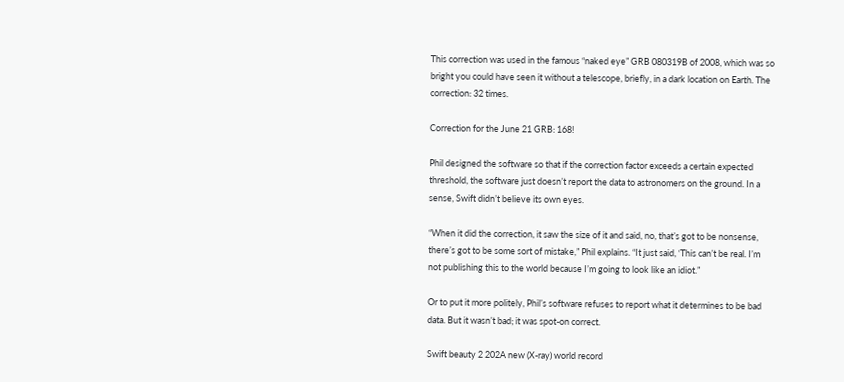This correction was used in the famous “naked eye” GRB 080319B of 2008, which was so bright you could have seen it without a telescope, briefly, in a dark location on Earth. The correction: 32 times.

Correction for the June 21 GRB: 168!

Phil designed the software so that if the correction factor exceeds a certain expected threshold, the software just doesn’t report the data to astronomers on the ground. In a sense, Swift didn’t believe its own eyes.

“When it did the correction, it saw the size of it and said, no, that’s got to be nonsense, there’s got to be some sort of mistake,” Phil explains. “It just said, ‘This can’t be real. I’m not publishing this to the world because I’m going to look like an idiot.”

Or to put it more politely, Phil’s software refuses to report what it determines to be bad data. But it wasn’t bad; it was spot-on correct.

Swift beauty 2 202A new (X-ray) world record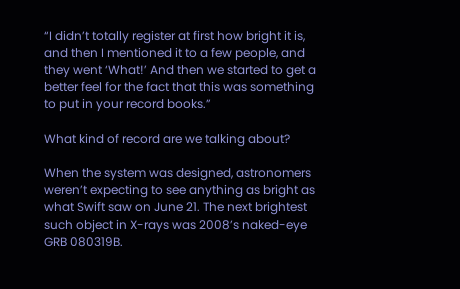“I didn’t totally register at first how bright it is, and then I mentioned it to a few people, and they went ‘What!’ And then we started to get a better feel for the fact that this was something to put in your record books.”

What kind of record are we talking about?

When the system was designed, astronomers weren’t expecting to see anything as bright as what Swift saw on June 21. The next brightest such object in X-rays was 2008’s naked-eye GRB 080319B.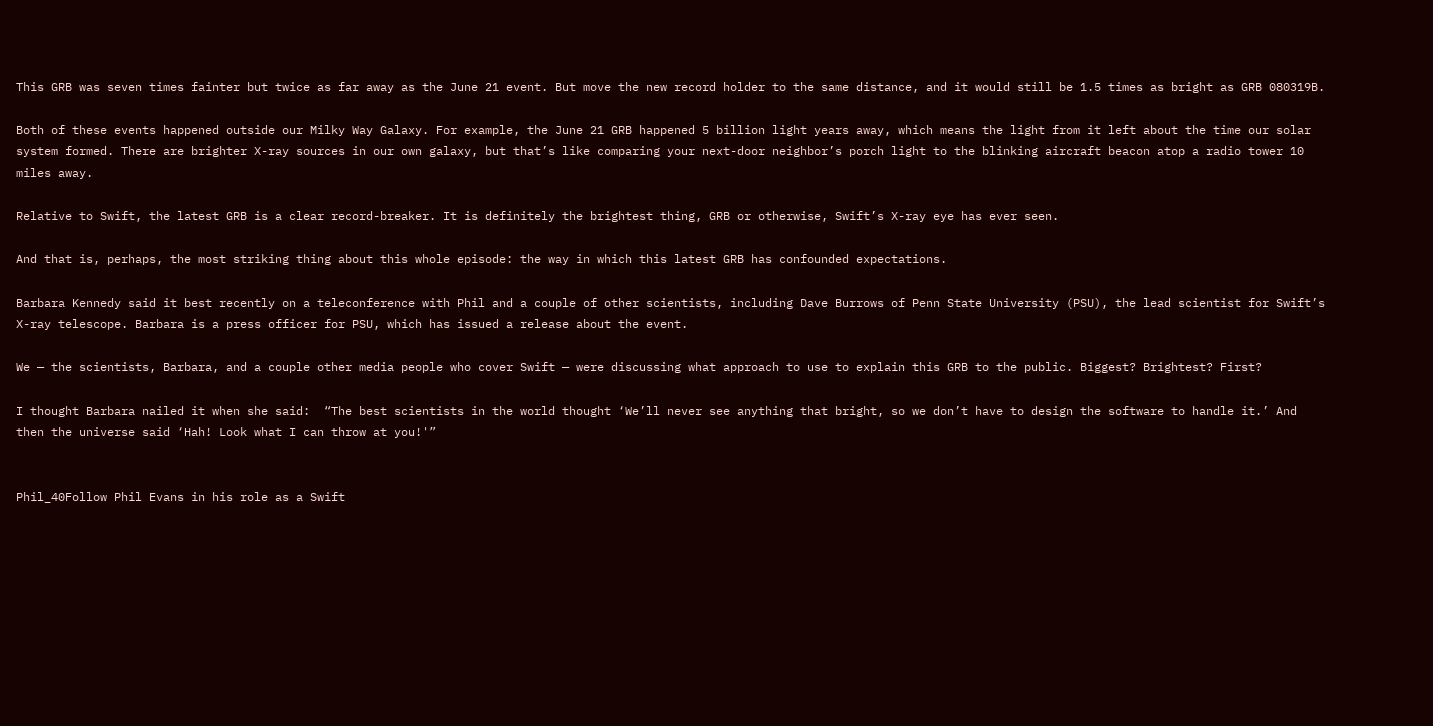This GRB was seven times fainter but twice as far away as the June 21 event. But move the new record holder to the same distance, and it would still be 1.5 times as bright as GRB 080319B.

Both of these events happened outside our Milky Way Galaxy. For example, the June 21 GRB happened 5 billion light years away, which means the light from it left about the time our solar system formed. There are brighter X-ray sources in our own galaxy, but that’s like comparing your next-door neighbor’s porch light to the blinking aircraft beacon atop a radio tower 10 miles away.

Relative to Swift, the latest GRB is a clear record-breaker. It is definitely the brightest thing, GRB or otherwise, Swift’s X-ray eye has ever seen.

And that is, perhaps, the most striking thing about this whole episode: the way in which this latest GRB has confounded expectations.

Barbara Kennedy said it best recently on a teleconference with Phil and a couple of other scientists, including Dave Burrows of Penn State University (PSU), the lead scientist for Swift’s X-ray telescope. Barbara is a press officer for PSU, which has issued a release about the event.

We — the scientists, Barbara, and a couple other media people who cover Swift — were discussing what approach to use to explain this GRB to the public. Biggest? Brightest? First?

I thought Barbara nailed it when she said:  “The best scientists in the world thought ‘We’ll never see anything that bright, so we don’t have to design the software to handle it.’ And then the universe said ‘Hah! Look what I can throw at you!'”


Phil_40Follow Phil Evans in his role as a Swift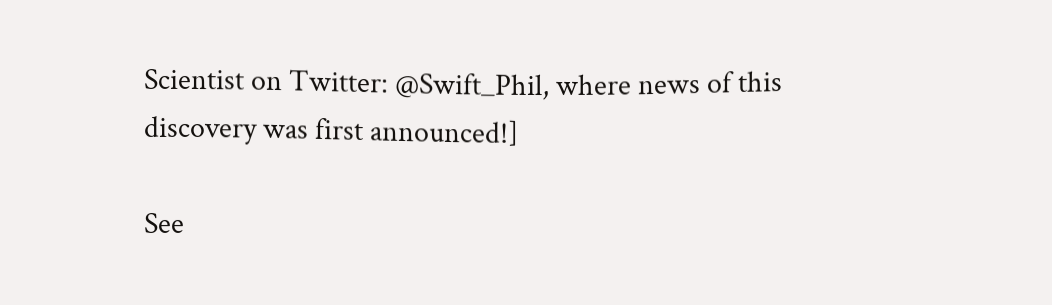Scientist on Twitter: @Swift_Phil, where news of this discovery was first announced!]

See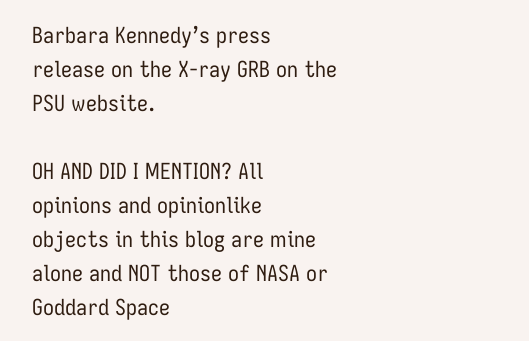Barbara Kennedy’s press release on the X-ray GRB on the PSU website.

OH AND DID I MENTION? All opinions and opinionlike objects in this blog are mine alone and NOT those of NASA or Goddard Space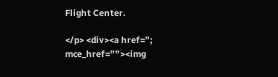Flight Center.

</p> <div><a href=”; mce_href=””><img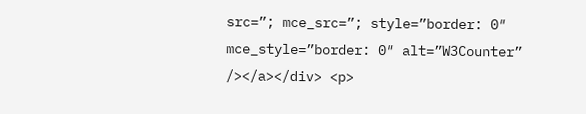src=”; mce_src=”; style=”border: 0″ mce_style=”border: 0″ alt=”W3Counter” /></a></div> <p>